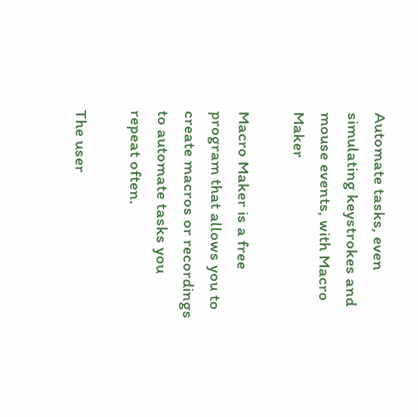Automate tasks, even simulating keystrokes and mouse events, with Macro Maker

Macro Maker is a free program that allows you to create macros or recordings to automate tasks you repeat often.

The user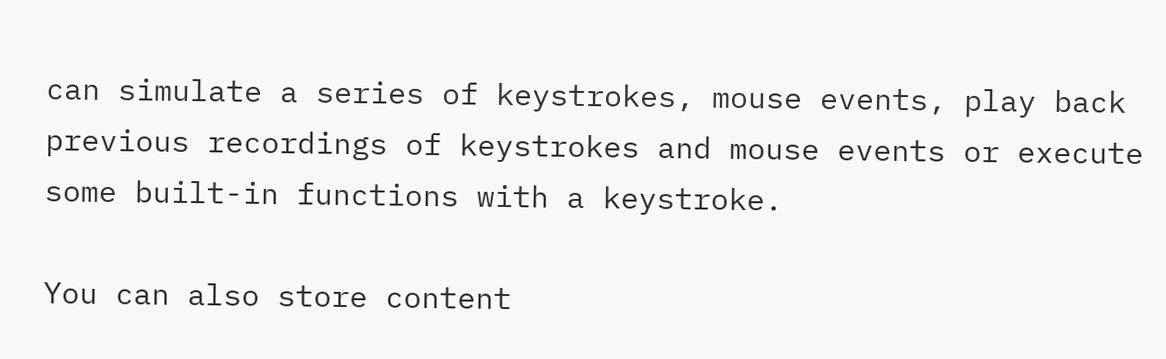can simulate a series of keystrokes, mouse events, play back previous recordings of keystrokes and mouse events or execute some built-in functions with a keystroke.

You can also store content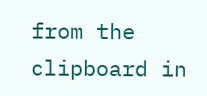from the clipboard in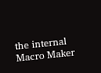the internal Macro Maker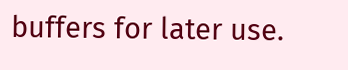buffers for later use.